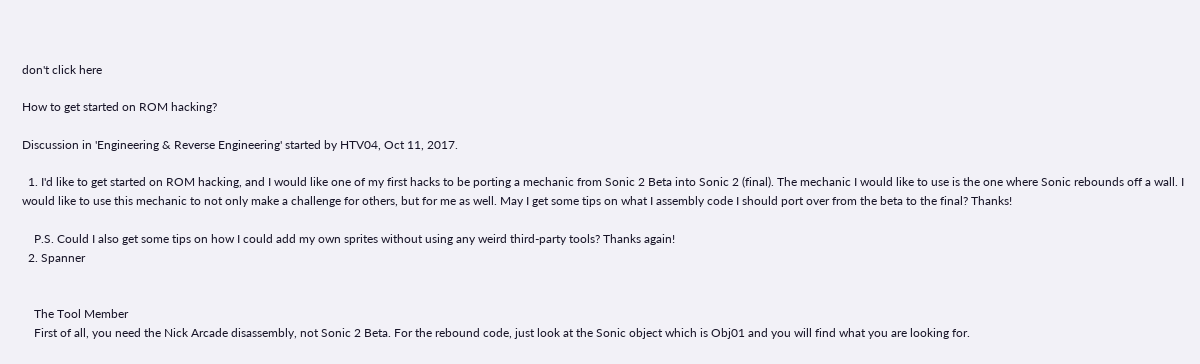don't click here

How to get started on ROM hacking?

Discussion in 'Engineering & Reverse Engineering' started by HTV04, Oct 11, 2017.

  1. I'd like to get started on ROM hacking, and I would like one of my first hacks to be porting a mechanic from Sonic 2 Beta into Sonic 2 (final). The mechanic I would like to use is the one where Sonic rebounds off a wall. I would like to use this mechanic to not only make a challenge for others, but for me as well. May I get some tips on what I assembly code I should port over from the beta to the final? Thanks!

    P.S. Could I also get some tips on how I could add my own sprites without using any weird third-party tools? Thanks again!
  2. Spanner


    The Tool Member
    First of all, you need the Nick Arcade disassembly, not Sonic 2 Beta. For the rebound code, just look at the Sonic object which is Obj01 and you will find what you are looking for.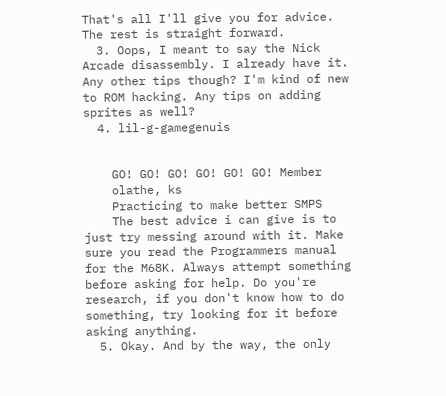That's all I'll give you for advice. The rest is straight forward.
  3. Oops, I meant to say the Nick Arcade disassembly. I already have it. Any other tips though? I'm kind of new to ROM hacking. Any tips on adding sprites as well?
  4. lil-g-gamegenuis


    GO! GO! GO! GO! GO! GO! Member
    olathe, ks
    Practicing to make better SMPS
    The best advice i can give is to just try messing around with it. Make sure you read the Programmers manual for the M68K. Always attempt something before asking for help. Do you're research, if you don't know how to do something, try looking for it before asking anything.
  5. Okay. And by the way, the only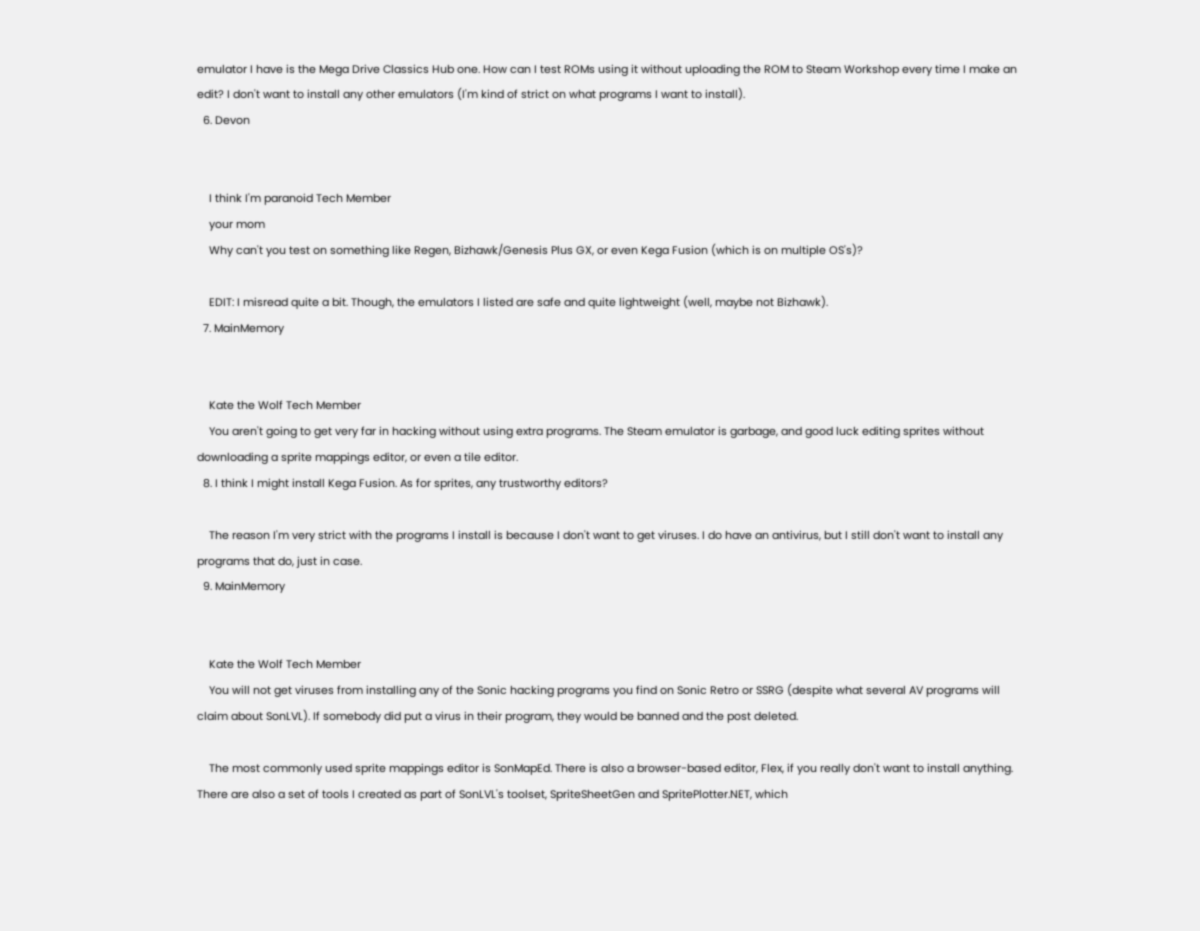emulator I have is the Mega Drive Classics Hub one. How can I test ROMs using it without uploading the ROM to Steam Workshop every time I make an edit? I don't want to install any other emulators (I'm kind of strict on what programs I want to install).
  6. Devon


    I think I'm paranoid Tech Member
    your mom
    Why can't you test on something like Regen, Bizhawk/Genesis Plus GX, or even Kega Fusion (which is on multiple OS's)?

    EDIT: I misread quite a bit. Though, the emulators I listed are safe and quite lightweight (well, maybe not Bizhawk).
  7. MainMemory


    Kate the Wolf Tech Member
    You aren't going to get very far in hacking without using extra programs. The Steam emulator is garbage, and good luck editing sprites without downloading a sprite mappings editor, or even a tile editor.
  8. I think I might install Kega Fusion. As for sprites, any trustworthy editors?

    The reason I'm very strict with the programs I install is because I don't want to get viruses. I do have an antivirus, but I still don't want to install any programs that do, just in case.
  9. MainMemory


    Kate the Wolf Tech Member
    You will not get viruses from installing any of the Sonic hacking programs you find on Sonic Retro or SSRG (despite what several AV programs will claim about SonLVL). If somebody did put a virus in their program, they would be banned and the post deleted.

    The most commonly used sprite mappings editor is SonMapEd. There is also a browser-based editor, Flex, if you really don't want to install anything. There are also a set of tools I created as part of SonLVL's toolset, SpriteSheetGen and SpritePlotter.NET, which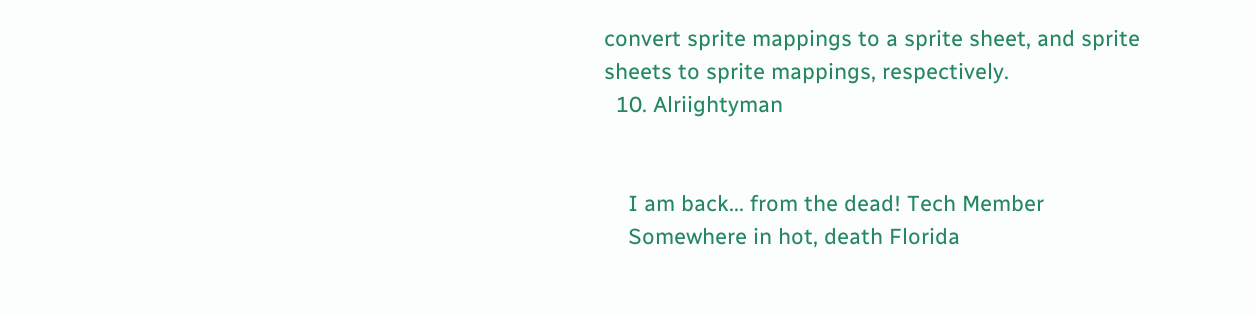convert sprite mappings to a sprite sheet, and sprite sheets to sprite mappings, respectively.
  10. Alriightyman


    I am back... from the dead! Tech Member
    Somewhere in hot, death Florida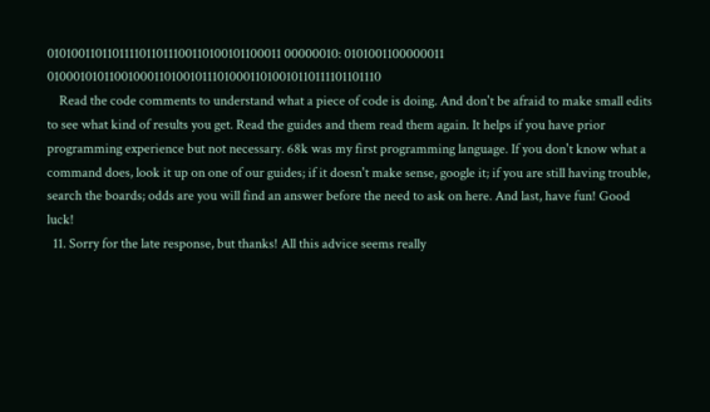0101001101101111011011100110100101100011 00000010: 0101001100000011 01000101011001000110100101110100011010010110111101101110
    Read the code comments to understand what a piece of code is doing. And don't be afraid to make small edits to see what kind of results you get. Read the guides and them read them again. It helps if you have prior programming experience but not necessary. 68k was my first programming language. If you don't know what a command does, look it up on one of our guides; if it doesn't make sense, google it; if you are still having trouble, search the boards; odds are you will find an answer before the need to ask on here. And last, have fun! Good luck!
  11. Sorry for the late response, but thanks! All this advice seems really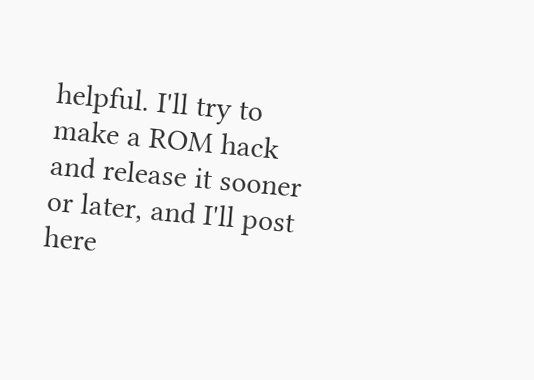helpful. I'll try to make a ROM hack and release it sooner or later, and I'll post here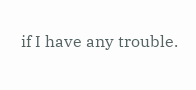if I have any trouble.